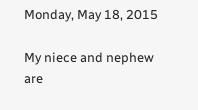Monday, May 18, 2015

My niece and nephew are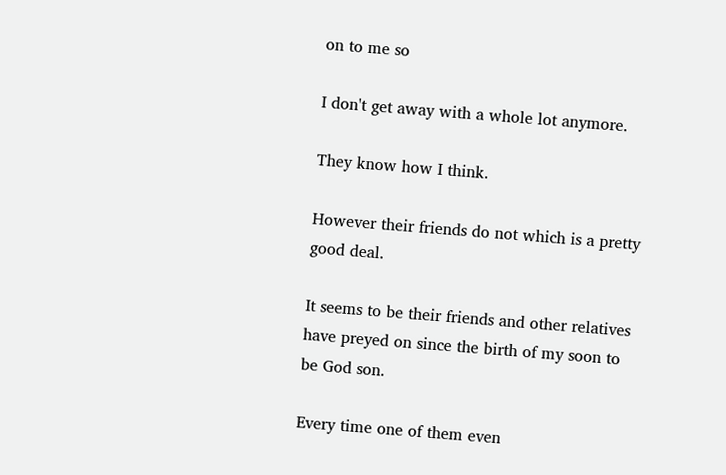on to me so

I don't get away with a whole lot anymore.

They know how I think.

However their friends do not which is a pretty good deal.

It seems to be their friends and other relatives  have preyed on since the birth of my soon to be God son.

Every time one of them even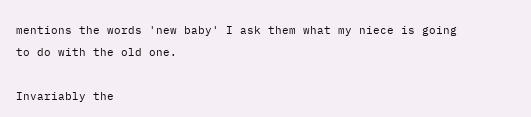mentions the words 'new baby' I ask them what my niece is going to do with the old one.

Invariably the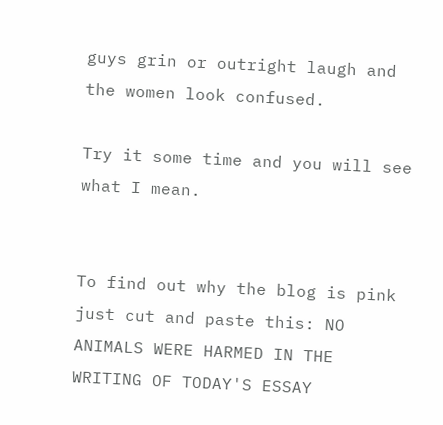guys grin or outright laugh and the women look confused.

Try it some time and you will see what I mean.


To find out why the blog is pink just cut and paste this: NO ANIMALS WERE HARMED IN THE WRITING OF TODAY'S ESSAY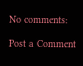No comments:

Post a Comment